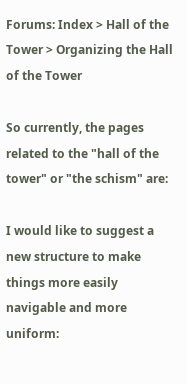Forums: Index > Hall of the Tower > Organizing the Hall of the Tower

So currently, the pages related to the "hall of the tower" or "the schism" are:

I would like to suggest a new structure to make things more easily navigable and more uniform: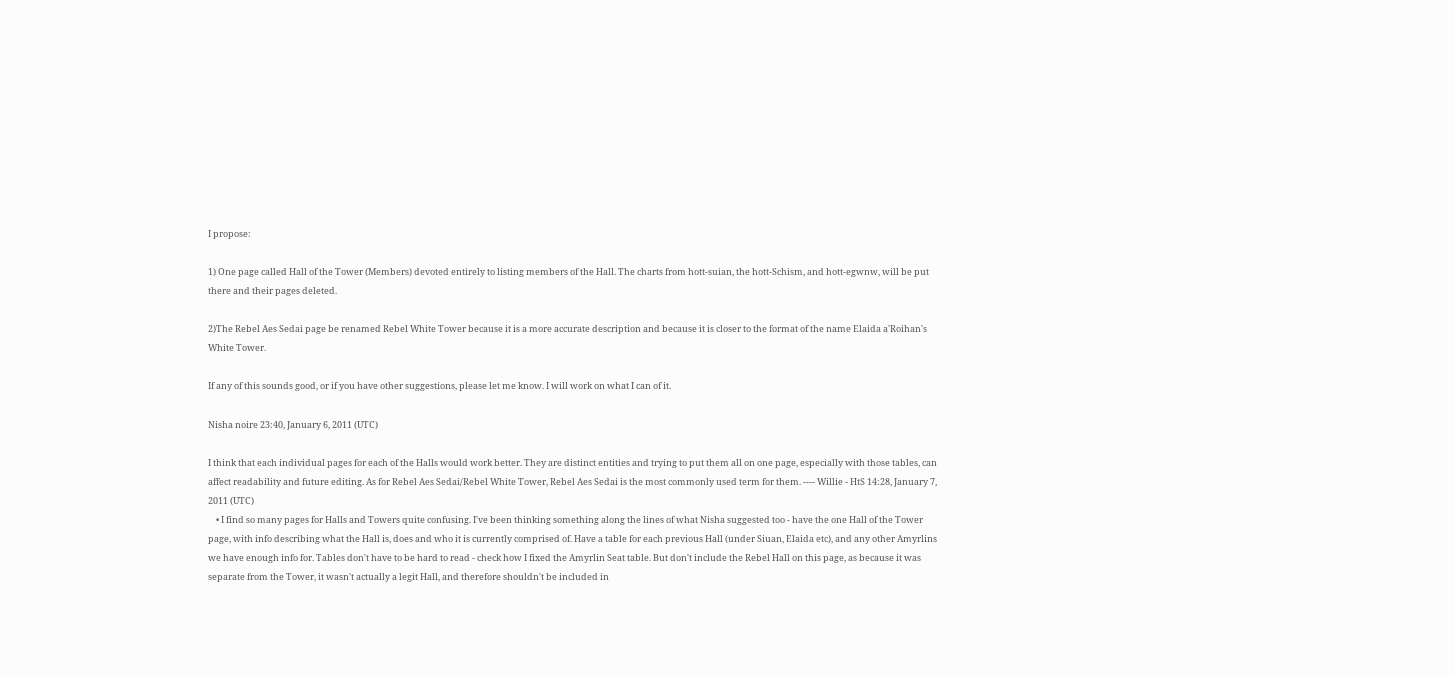I propose:

1) One page called Hall of the Tower (Members) devoted entirely to listing members of the Hall. The charts from hott-suian, the hott-Schism, and hott-egwnw, will be put there and their pages deleted.

2)The Rebel Aes Sedai page be renamed Rebel White Tower because it is a more accurate description and because it is closer to the format of the name Elaida a'Roihan's White Tower.

If any of this sounds good, or if you have other suggestions, please let me know. I will work on what I can of it.

Nisha noire 23:40, January 6, 2011 (UTC)

I think that each individual pages for each of the Halls would work better. They are distinct entities and trying to put them all on one page, especially with those tables, can affect readability and future editing. As for Rebel Aes Sedai/Rebel White Tower, Rebel Aes Sedai is the most commonly used term for them. ---- Willie - HtS 14:28, January 7, 2011 (UTC)
    • I find so many pages for Halls and Towers quite confusing. I've been thinking something along the lines of what Nisha suggested too - have the one Hall of the Tower page, with info describing what the Hall is, does and who it is currently comprised of. Have a table for each previous Hall (under Siuan, Elaida etc), and any other Amyrlins we have enough info for. Tables don't have to be hard to read - check how I fixed the Amyrlin Seat table. But don't include the Rebel Hall on this page, as because it was separate from the Tower, it wasn't actually a legit Hall, and therefore shouldn't be included in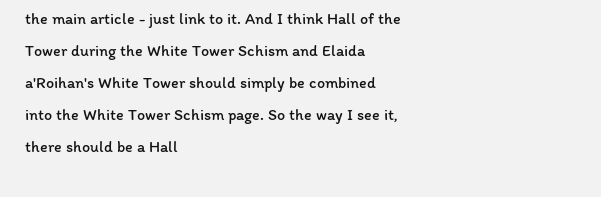the main article - just link to it. And I think Hall of the Tower during the White Tower Schism and Elaida a'Roihan's White Tower should simply be combined into the White Tower Schism page. So the way I see it, there should be a Hall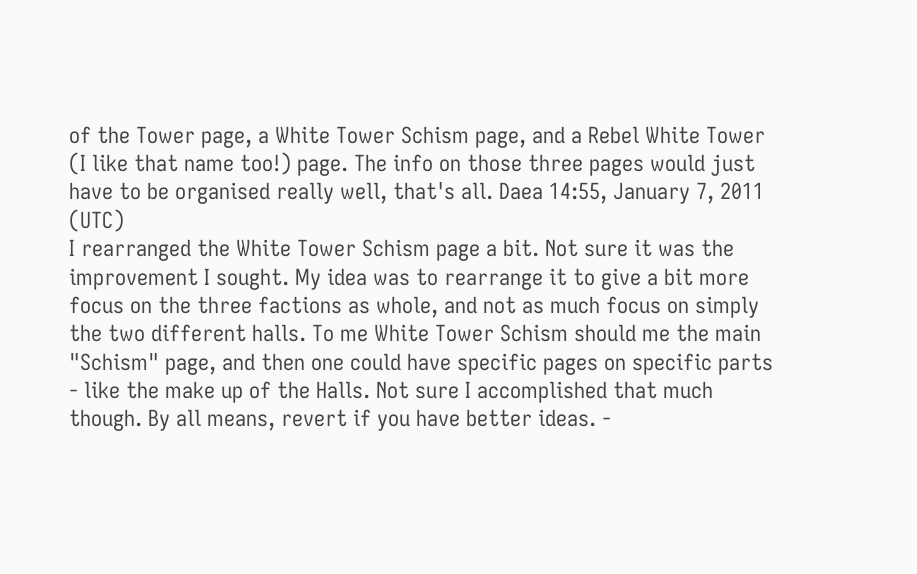of the Tower page, a White Tower Schism page, and a Rebel White Tower (I like that name too!) page. The info on those three pages would just have to be organised really well, that's all. Daea 14:55, January 7, 2011 (UTC)
I rearranged the White Tower Schism page a bit. Not sure it was the improvement I sought. My idea was to rearrange it to give a bit more focus on the three factions as whole, and not as much focus on simply the two different halls. To me White Tower Schism should me the main "Schism" page, and then one could have specific pages on specific parts - like the make up of the Halls. Not sure I accomplished that much though. By all means, revert if you have better ideas. -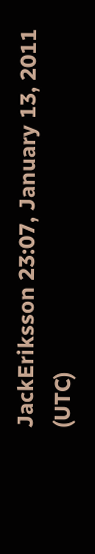JackEriksson 23:07, January 13, 2011 (UTC)